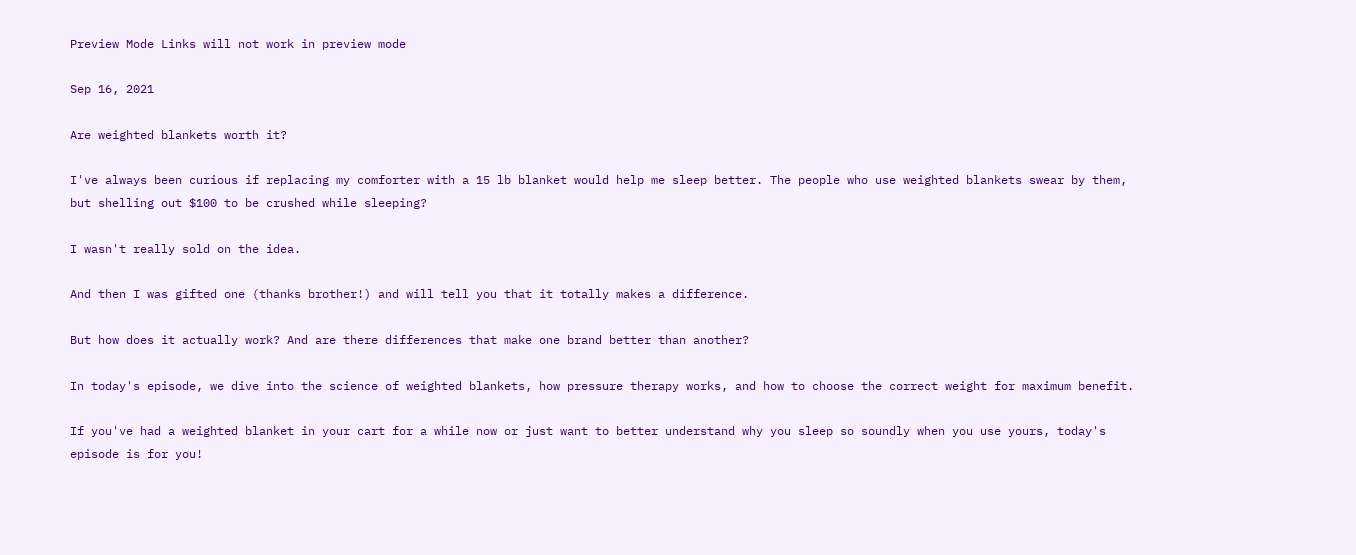Preview Mode Links will not work in preview mode

Sep 16, 2021

Are weighted blankets worth it?

I've always been curious if replacing my comforter with a 15 lb blanket would help me sleep better. The people who use weighted blankets swear by them, but shelling out $100 to be crushed while sleeping?

I wasn't really sold on the idea.

And then I was gifted one (thanks brother!) and will tell you that it totally makes a difference.

But how does it actually work? And are there differences that make one brand better than another?

In today's episode, we dive into the science of weighted blankets, how pressure therapy works, and how to choose the correct weight for maximum benefit.

If you've had a weighted blanket in your cart for a while now or just want to better understand why you sleep so soundly when you use yours, today's episode is for you!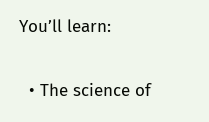You’ll learn:

  • The science of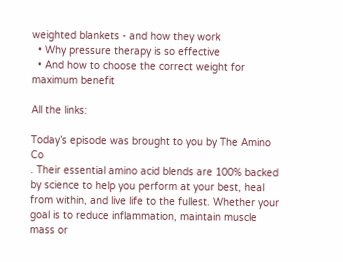weighted blankets - and how they work
  • Why pressure therapy is so effective
  • And how to choose the correct weight for maximum benefit

All the links:

Today’s episode was brought to you by The Amino Co
. Their essential amino acid blends are 100% backed by science to help you perform at your best, heal from within, and live life to the fullest. Whether your goal is to reduce inflammation, maintain muscle mass or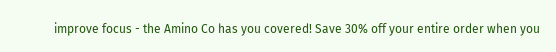improve focus - the Amino Co has you covered! Save 30% off your entire order when you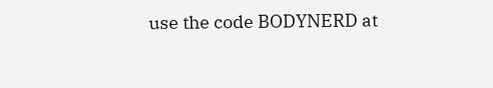use the code BODYNERD at